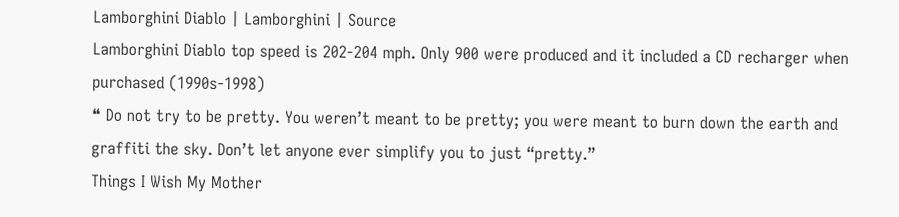Lamborghini Diablo | Lamborghini | Source
Lamborghini Diablo top speed is 202-204 mph. Only 900 were produced and it included a CD recharger when purchased (1990s-1998)
❝ Do not try to be pretty. You weren’t meant to be pretty; you were meant to burn down the earth and graffiti the sky. Don’t let anyone ever simplify you to just “pretty.”
Things I Wish My Mother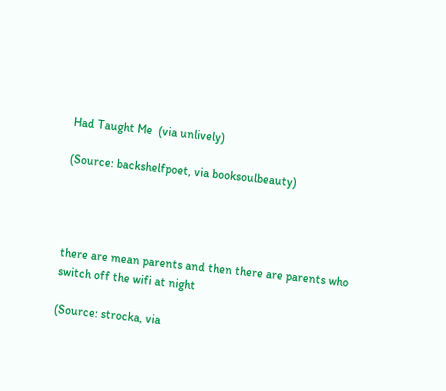Had Taught Me  (via unlively)

(Source: backshelfpoet, via booksoulbeauty)




there are mean parents and then there are parents who switch off the wifi at night

(Source: strocka, via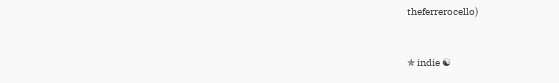theferrerocello)


✯ indie ☯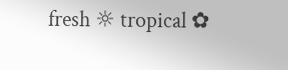fresh ☼ tropical ✿